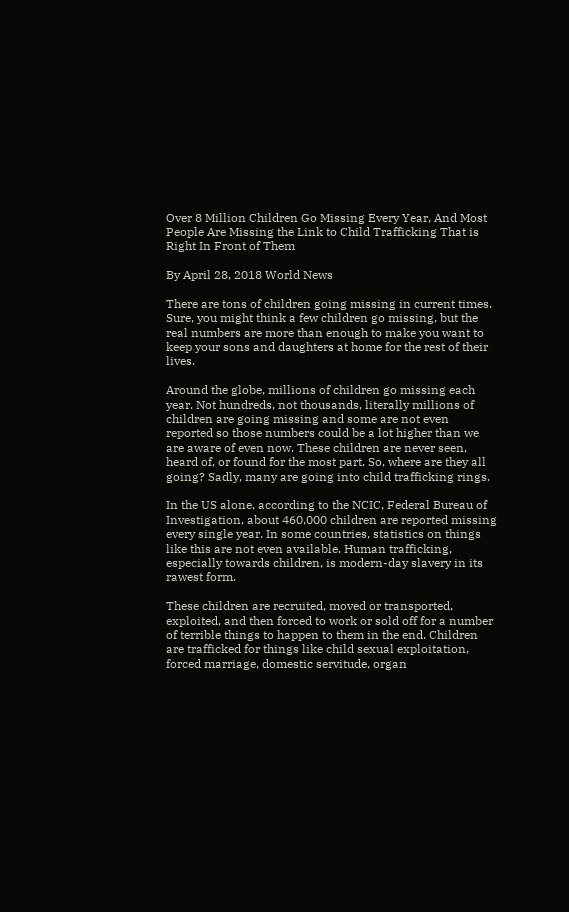Over 8 Million Children Go Missing Every Year, And Most People Are Missing the Link to Child Trafficking That is Right In Front of Them

By April 28, 2018 World News

There are tons of children going missing in current times. Sure, you might think a few children go missing, but the real numbers are more than enough to make you want to keep your sons and daughters at home for the rest of their lives.

Around the globe, millions of children go missing each year. Not hundreds, not thousands, literally millions of children are going missing and some are not even reported so those numbers could be a lot higher than we are aware of even now. These children are never seen, heard of, or found for the most part. So, where are they all going? Sadly, many are going into child trafficking rings.

In the US alone, according to the NCIC, Federal Bureau of Investigation, about 460,000 children are reported missing every single year. In some countries, statistics on things like this are not even available. Human trafficking, especially towards children, is modern-day slavery in its rawest form.

These children are recruited, moved or transported, exploited, and then forced to work or sold off for a number of terrible things to happen to them in the end. Children are trafficked for things like child sexual exploitation, forced marriage, domestic servitude, organ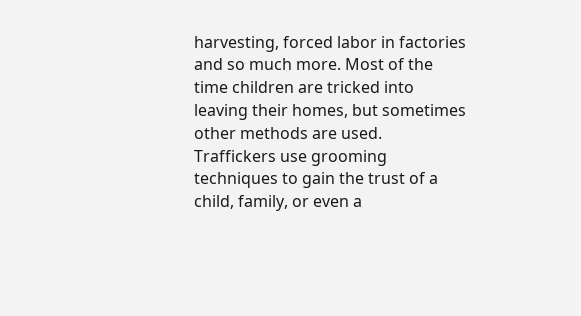harvesting, forced labor in factories and so much more. Most of the time children are tricked into leaving their homes, but sometimes other methods are used. Traffickers use grooming techniques to gain the trust of a child, family, or even a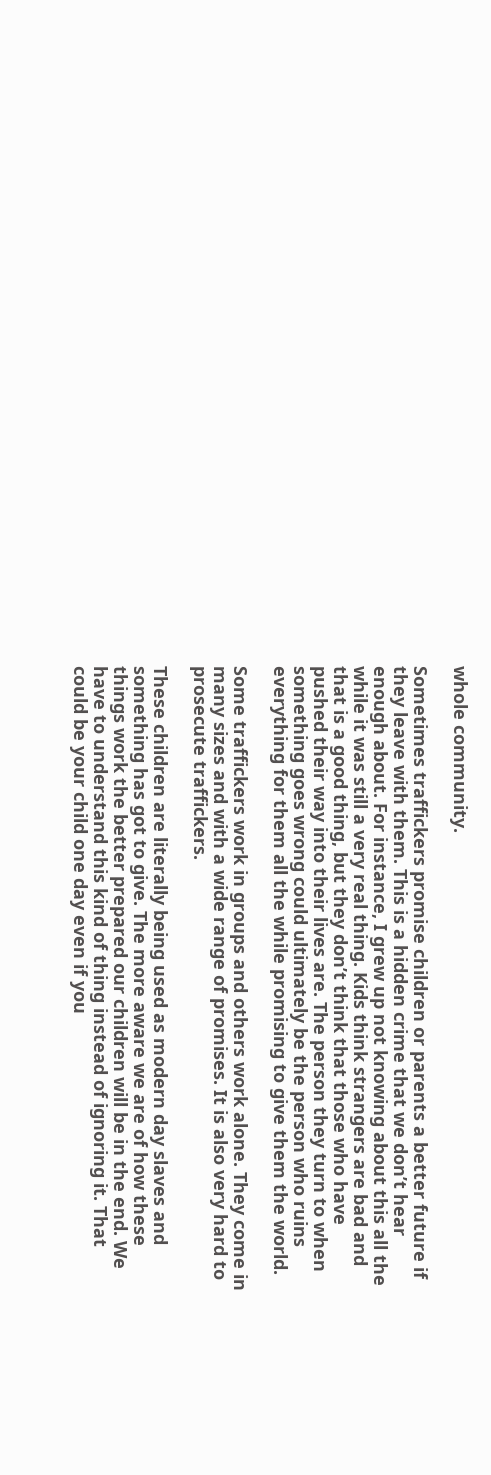whole community.

Sometimes traffickers promise children or parents a better future if they leave with them. This is a hidden crime that we don’t hear enough about. For instance, I grew up not knowing about this all the while it was still a very real thing. Kids think strangers are bad and that is a good thing, but they don’t think that those who have pushed their way into their lives are. The person they turn to when something goes wrong could ultimately be the person who ruins everything for them all the while promising to give them the world.

Some traffickers work in groups and others work alone. They come in many sizes and with a wide range of promises. It is also very hard to prosecute traffickers.

These children are literally being used as modern day slaves and something has got to give. The more aware we are of how these things work the better prepared our children will be in the end. We have to understand this kind of thing instead of ignoring it. That could be your child one day even if you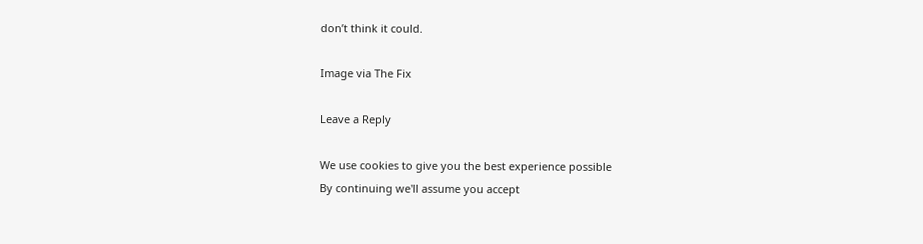don’t think it could.

Image via The Fix

Leave a Reply

We use cookies to give you the best experience possible
By continuing we'll assume you accept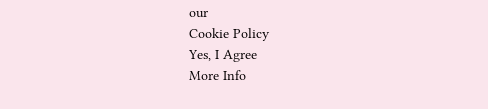our
Cookie Policy
Yes, I Agree
More Info